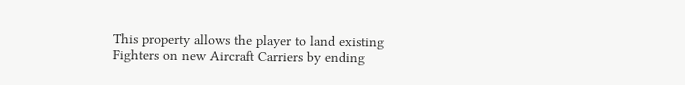This property allows the player to land existing Fighters on new Aircraft Carriers by ending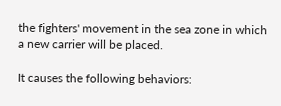the fighters' movement in the sea zone in which a new carrier will be placed.

It causes the following behaviors: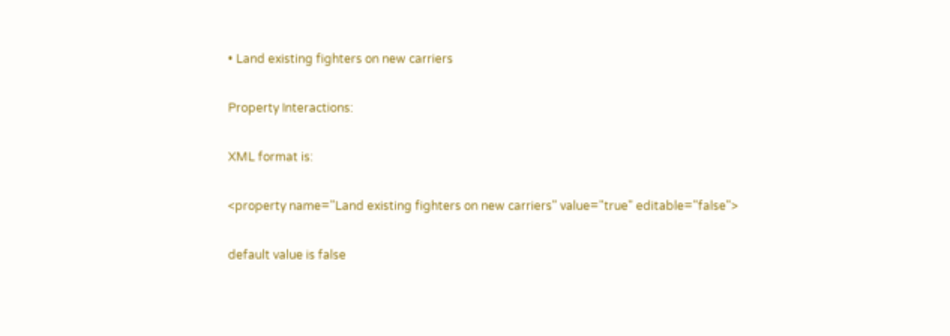• Land existing fighters on new carriers

Property Interactions:

XML format is:

<property name="Land existing fighters on new carriers" value="true" editable="false">

default value is false